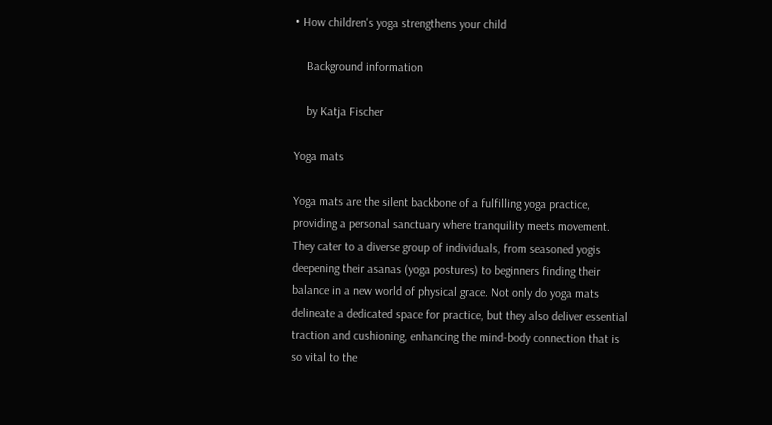• How children's yoga strengthens your child

    Background information

    by Katja Fischer

Yoga mats

Yoga mats are the silent backbone of a fulfilling yoga practice, providing a personal sanctuary where tranquility meets movement. They cater to a diverse group of individuals, from seasoned yogis deepening their asanas (yoga postures) to beginners finding their balance in a new world of physical grace. Not only do yoga mats delineate a dedicated space for practice, but they also deliver essential traction and cushioning, enhancing the mind-body connection that is so vital to the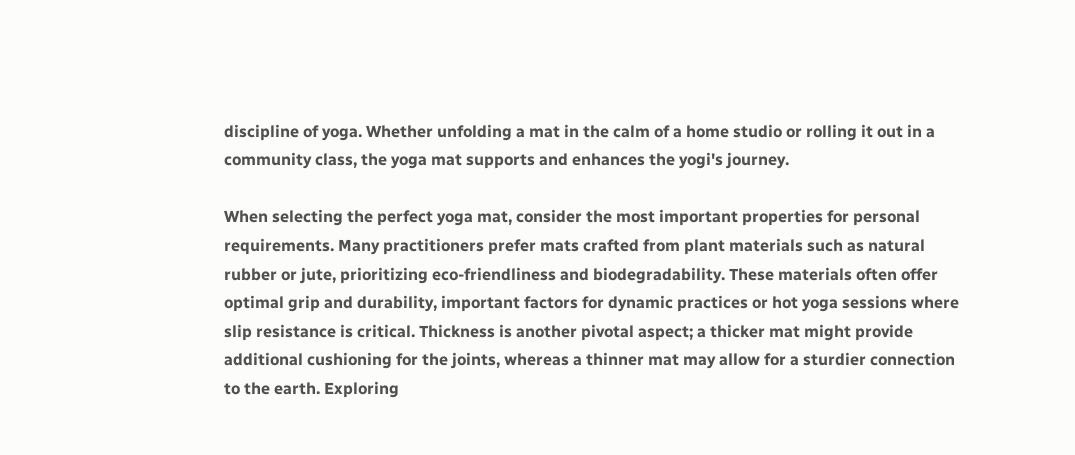discipline of yoga. Whether unfolding a mat in the calm of a home studio or rolling it out in a community class, the yoga mat supports and enhances the yogi's journey.

When selecting the perfect yoga mat, consider the most important properties for personal requirements. Many practitioners prefer mats crafted from plant materials such as natural rubber or jute, prioritizing eco-friendliness and biodegradability. These materials often offer optimal grip and durability, important factors for dynamic practices or hot yoga sessions where slip resistance is critical. Thickness is another pivotal aspect; a thicker mat might provide additional cushioning for the joints, whereas a thinner mat may allow for a sturdier connection to the earth. Exploring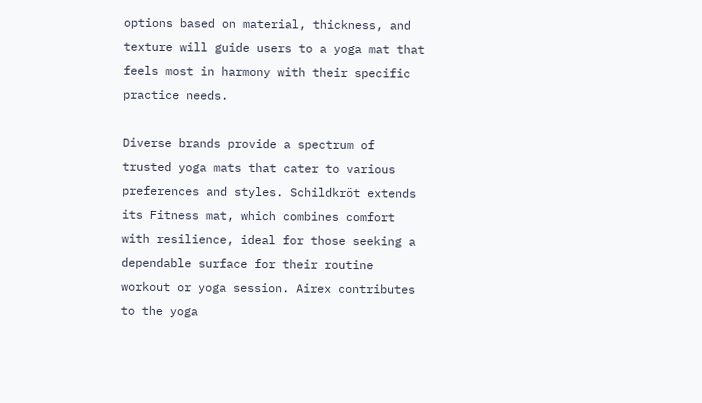options based on material, thickness, and texture will guide users to a yoga mat that feels most in harmony with their specific practice needs.

Diverse brands provide a spectrum of trusted yoga mats that cater to various preferences and styles. Schildkröt extends its Fitness mat, which combines comfort with resilience, ideal for those seeking a dependable surface for their routine workout or yoga session. Airex contributes to the yoga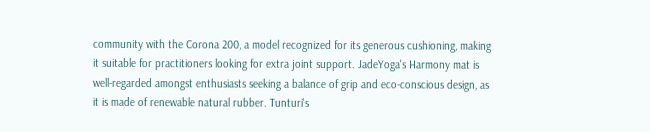community with the Corona 200, a model recognized for its generous cushioning, making it suitable for practitioners looking for extra joint support. JadeYoga's Harmony mat is well-regarded amongst enthusiasts seeking a balance of grip and eco-conscious design, as it is made of renewable natural rubber. Tunturi's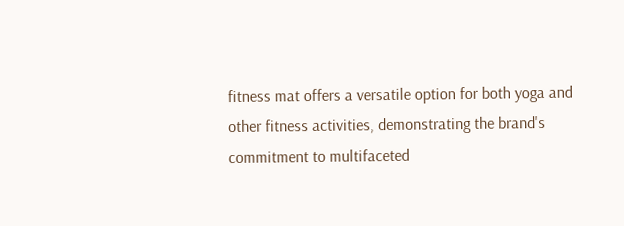fitness mat offers a versatile option for both yoga and other fitness activities, demonstrating the brand's commitment to multifaceted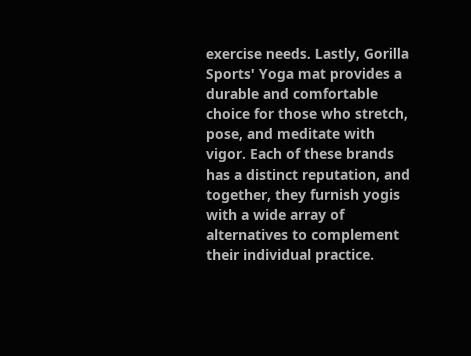exercise needs. Lastly, Gorilla Sports' Yoga mat provides a durable and comfortable choice for those who stretch, pose, and meditate with vigor. Each of these brands has a distinct reputation, and together, they furnish yogis with a wide array of alternatives to complement their individual practice.